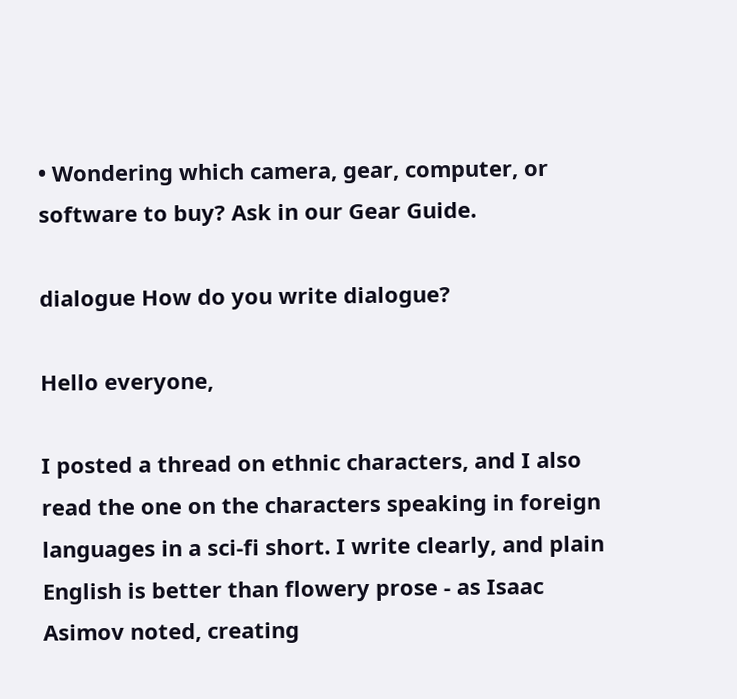• Wondering which camera, gear, computer, or software to buy? Ask in our Gear Guide.

dialogue How do you write dialogue?

Hello everyone,

I posted a thread on ethnic characters, and I also read the one on the characters speaking in foreign languages in a sci-fi short. I write clearly, and plain English is better than flowery prose - as Isaac Asimov noted, creating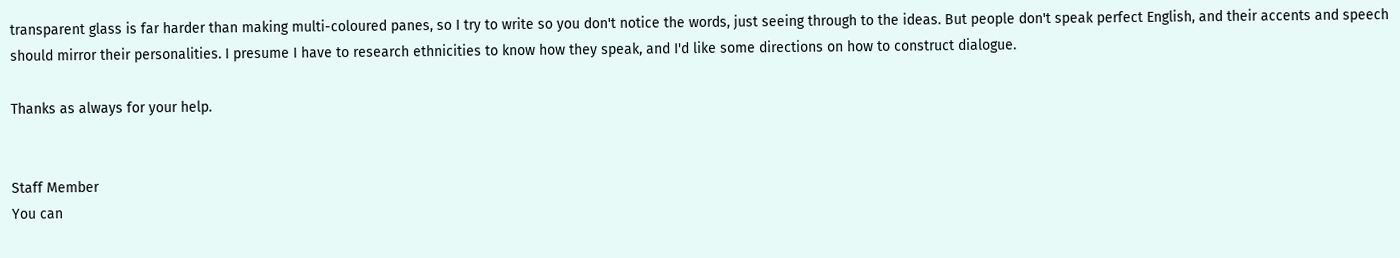transparent glass is far harder than making multi-coloured panes, so I try to write so you don't notice the words, just seeing through to the ideas. But people don't speak perfect English, and their accents and speech should mirror their personalities. I presume I have to research ethnicities to know how they speak, and I'd like some directions on how to construct dialogue.

Thanks as always for your help.


Staff Member
You can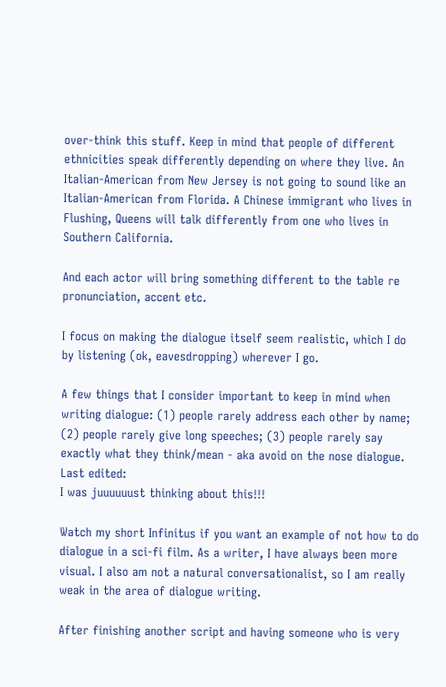over-think this stuff. Keep in mind that people of different ethnicities speak differently depending on where they live. An Italian-American from New Jersey is not going to sound like an Italian-American from Florida. A Chinese immigrant who lives in Flushing, Queens will talk differently from one who lives in Southern California.

And each actor will bring something different to the table re pronunciation, accent etc.

I focus on making the dialogue itself seem realistic, which I do by listening (ok, eavesdropping) wherever I go.

A few things that I consider important to keep in mind when writing dialogue: (1) people rarely address each other by name; (2) people rarely give long speeches; (3) people rarely say exactly what they think/mean - aka avoid on the nose dialogue.
Last edited:
I was juuuuuust thinking about this!!!

Watch my short Infinitus if you want an example of not how to do dialogue in a sci-fi film. As a writer, I have always been more visual. I also am not a natural conversationalist, so I am really weak in the area of dialogue writing.

After finishing another script and having someone who is very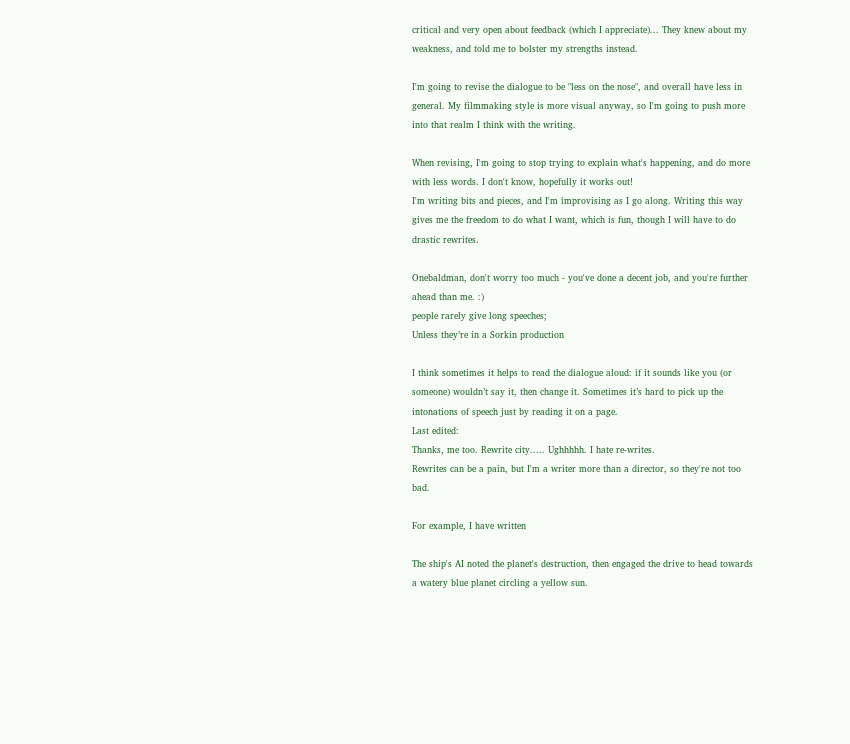critical and very open about feedback (which I appreciate)... They knew about my weakness, and told me to bolster my strengths instead.

I'm going to revise the dialogue to be "less on the nose", and overall have less in general. My filmmaking style is more visual anyway, so I'm going to push more into that realm I think with the writing.

When revising, I'm going to stop trying to explain what's happening, and do more with less words. I don't know, hopefully it works out!
I'm writing bits and pieces, and I'm improvising as I go along. Writing this way gives me the freedom to do what I want, which is fun, though I will have to do drastic rewrites.

Onebaldman, don't worry too much - you've done a decent job, and you're further ahead than me. :)
people rarely give long speeches;
Unless they’re in a Sorkin production

I think sometimes it helps to read the dialogue aloud: if it sounds like you (or someone) wouldn’t say it, then change it. Sometimes it’s hard to pick up the intonations of speech just by reading it on a page.
Last edited:
Thanks, me too. Rewrite city..... Ughhhhh. I hate re-writes.
Rewrites can be a pain, but I'm a writer more than a director, so they're not too bad.

For example, I have written

The ship's AI noted the planet's destruction, then engaged the drive to head towards a watery blue planet circling a yellow sun.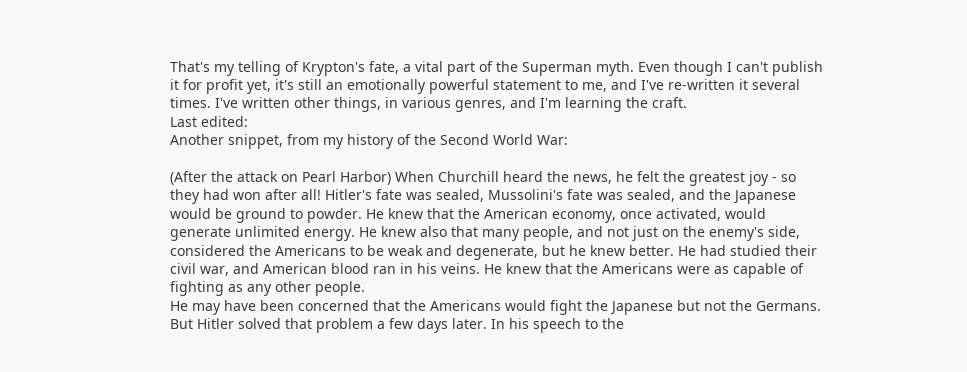That's my telling of Krypton's fate, a vital part of the Superman myth. Even though I can't publish it for profit yet, it's still an emotionally powerful statement to me, and I've re-written it several times. I've written other things, in various genres, and I'm learning the craft.
Last edited:
Another snippet, from my history of the Second World War:

(After the attack on Pearl Harbor) When Churchill heard the news, he felt the greatest joy - so they had won after all! Hitler's fate was sealed, Mussolini's fate was sealed, and the Japanese would be ground to powder. He knew that the American economy, once activated, would generate unlimited energy. He knew also that many people, and not just on the enemy's side, considered the Americans to be weak and degenerate, but he knew better. He had studied their civil war, and American blood ran in his veins. He knew that the Americans were as capable of fighting as any other people.
He may have been concerned that the Americans would fight the Japanese but not the Germans. But Hitler solved that problem a few days later. In his speech to the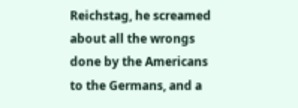Reichstag, he screamed about all the wrongs done by the Americans to the Germans, and a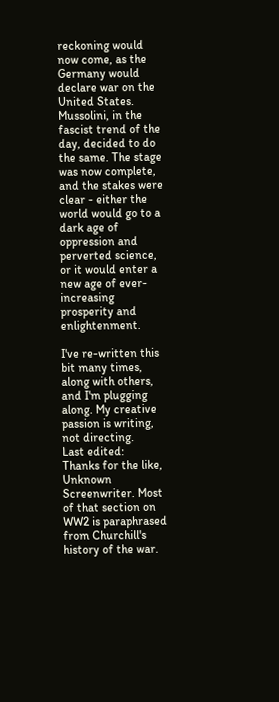reckoning would now come, as the Germany would declare war on the United States. Mussolini, in the fascist trend of the day, decided to do the same. The stage was now complete, and the stakes were clear - either the world would go to a dark age of oppression and perverted science, or it would enter a new age of ever-increasing prosperity and enlightenment.

I've re-written this bit many times, along with others, and I'm plugging along. My creative passion is writing, not directing.
Last edited:
Thanks for the like, Unknown Screenwriter. Most of that section on WW2 is paraphrased from Churchill's history of the war.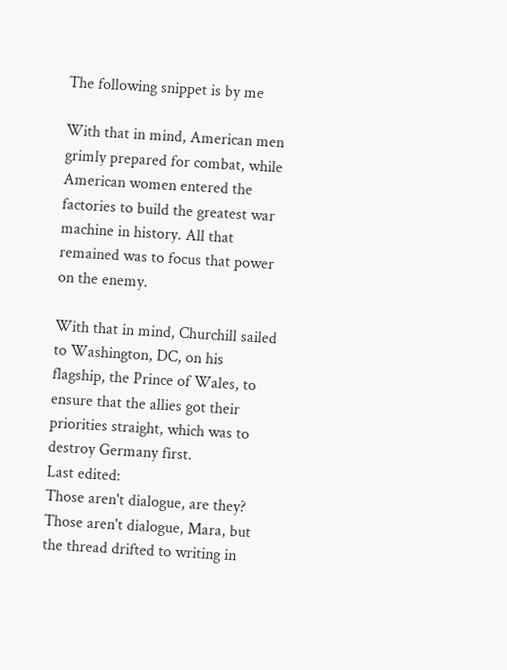The following snippet is by me

With that in mind, American men grimly prepared for combat, while American women entered the factories to build the greatest war machine in history. All that remained was to focus that power on the enemy.

With that in mind, Churchill sailed to Washington, DC, on his flagship, the Prince of Wales, to ensure that the allies got their priorities straight, which was to destroy Germany first.
Last edited:
Those aren't dialogue, are they?
Those aren't dialogue, Mara, but the thread drifted to writing in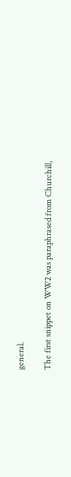general.

The first snippet on WW2 was paraphrased from Churchill,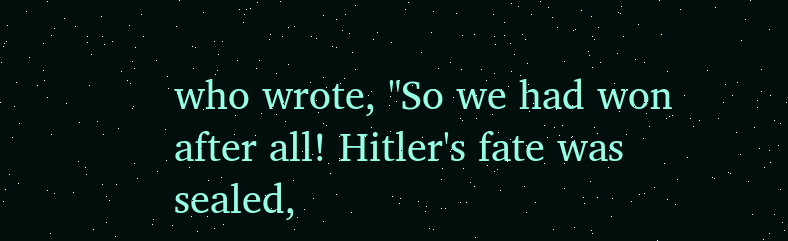who wrote, "So we had won after all! Hitler's fate was sealed,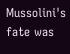Mussolini's fate was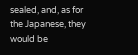sealed, and, as for the Japanese, they would be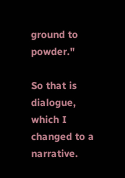ground to powder."

So that is dialogue, which I changed to a narrative.